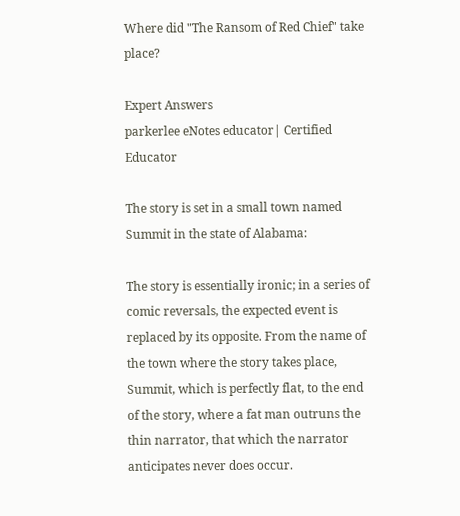Where did "The Ransom of Red Chief" take place?

Expert Answers
parkerlee eNotes educator| Certified Educator

The story is set in a small town named Summit in the state of Alabama:

The story is essentially ironic; in a series of comic reversals, the expected event is replaced by its opposite. From the name of the town where the story takes place, Summit, which is perfectly flat, to the end of the story, where a fat man outruns the thin narrator, that which the narrator anticipates never does occur.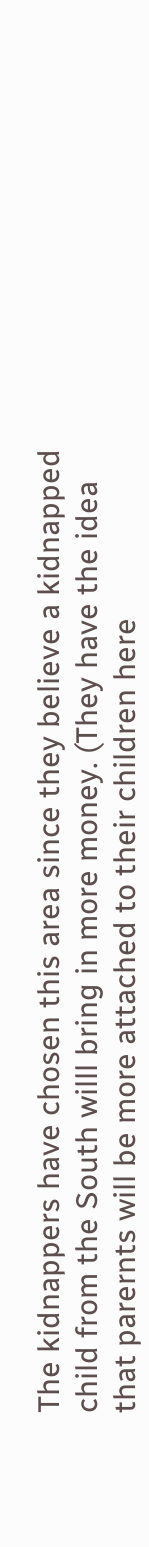The kidnappers have chosen this area since they believe a kidnapped child from the South willl bring in more money. (They have the idea that parernts will be more attached to their children here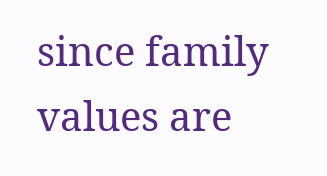since family values are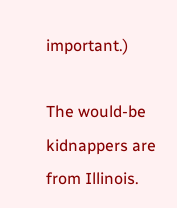important.)

The would-be kidnappers are from Illinois.